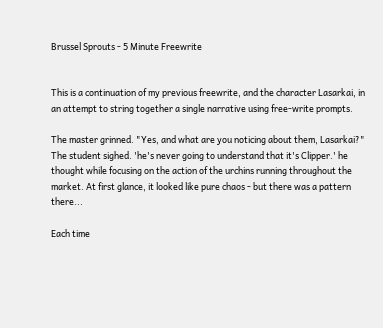Brussel Sprouts - 5 Minute Freewrite


This is a continuation of my previous freewrite, and the character Lasarkai, in an attempt to string together a single narrative using free-write prompts.

The master grinned. "Yes, and what are you noticing about them, Lasarkai?"
The student sighed. 'he's never going to understand that it's Clipper.' he thought while focusing on the action of the urchins running throughout the market. At first glance, it looked like pure chaos - but there was a pattern there...

Each time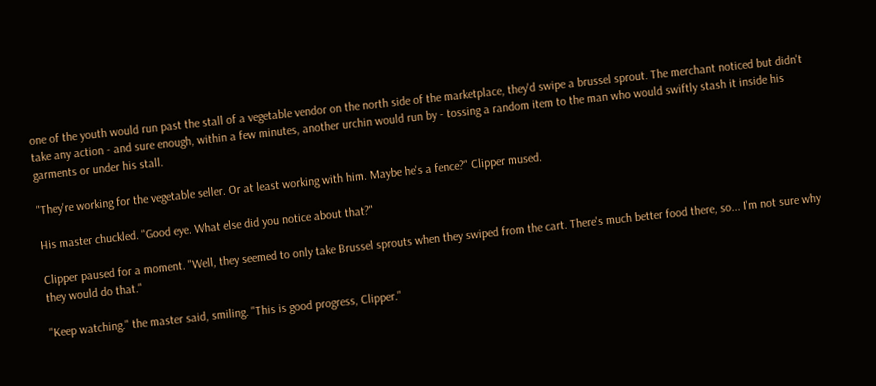one of the youth would run past the stall of a vegetable vendor on the north side of the marketplace, they'd swipe a brussel sprout. The merchant noticed but didn't take any action - and sure enough, within a few minutes, another urchin would run by - tossing a random item to the man who would swiftly stash it inside his garments or under his stall.

"They're working for the vegetable seller. Or at least working with him. Maybe he's a fence?" Clipper mused.

His master chuckled. "Good eye. What else did you notice about that?"

Clipper paused for a moment. "Well, they seemed to only take Brussel sprouts when they swiped from the cart. There's much better food there, so... I'm not sure why they would do that."

"Keep watching." the master said, smiling. "This is good progress, Clipper."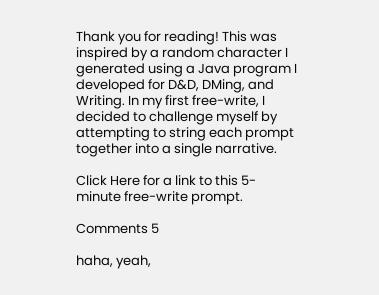Thank you for reading! This was inspired by a random character I generated using a Java program I developed for D&D, DMing, and Writing. In my first free-write, I decided to challenge myself by attempting to string each prompt together into a single narrative.

Click Here for a link to this 5-minute free-write prompt.

Comments 5

haha, yeah,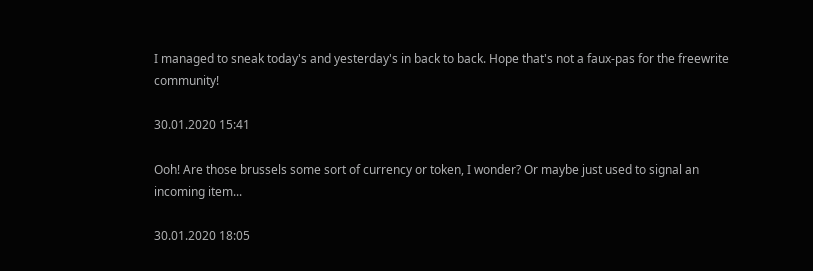I managed to sneak today's and yesterday's in back to back. Hope that's not a faux-pas for the freewrite community!

30.01.2020 15:41

Ooh! Are those brussels some sort of currency or token, I wonder? Or maybe just used to signal an incoming item...

30.01.2020 18:05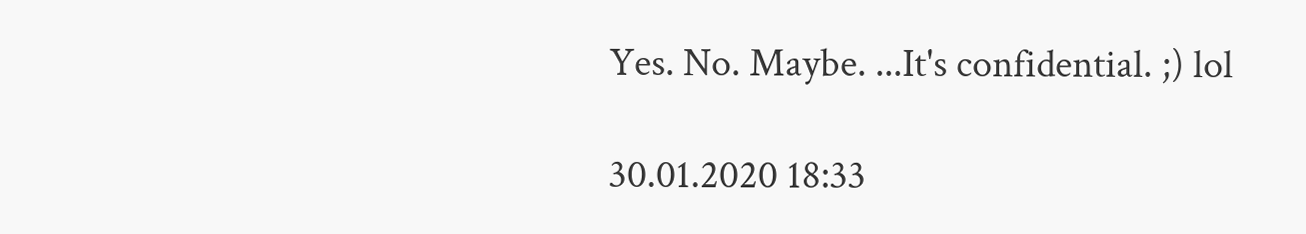Yes. No. Maybe. ...It's confidential. ;) lol

30.01.2020 18:33